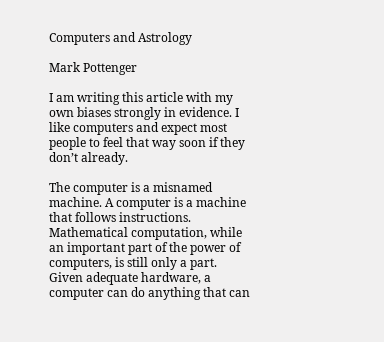Computers and Astrology

Mark Pottenger

I am writing this article with my own biases strongly in evidence. I like computers and expect most people to feel that way soon if they don’t already.

The computer is a misnamed machine. A computer is a machine that follows instructions. Mathematical computation, while an important part of the power of computers, is still only a part. Given adequate hardware, a computer can do anything that can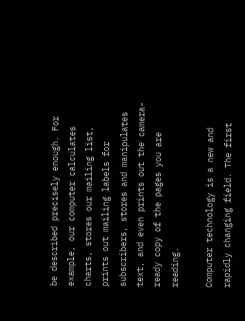be described precisely enough. For example, our computer calculates charts, stores our mailing list, prints out mailing labels for subscribers, stores and manipulates text, and even prints out the camera-ready copy of the pages you are reading.

Computer technology is a new and rapidly changing field. The first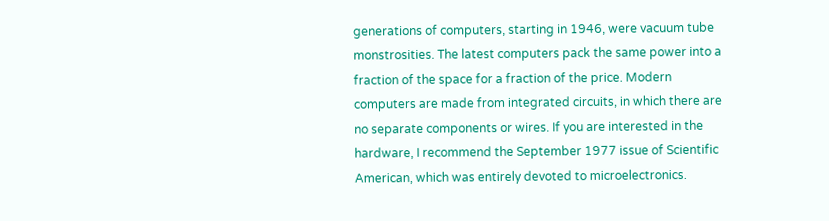generations of computers, starting in 1946, were vacuum tube monstrosities. The latest computers pack the same power into a fraction of the space for a fraction of the price. Modern computers are made from integrated circuits, in which there are no separate components or wires. If you are interested in the hardware, I recommend the September 1977 issue of Scientific American, which was entirely devoted to microelectronics.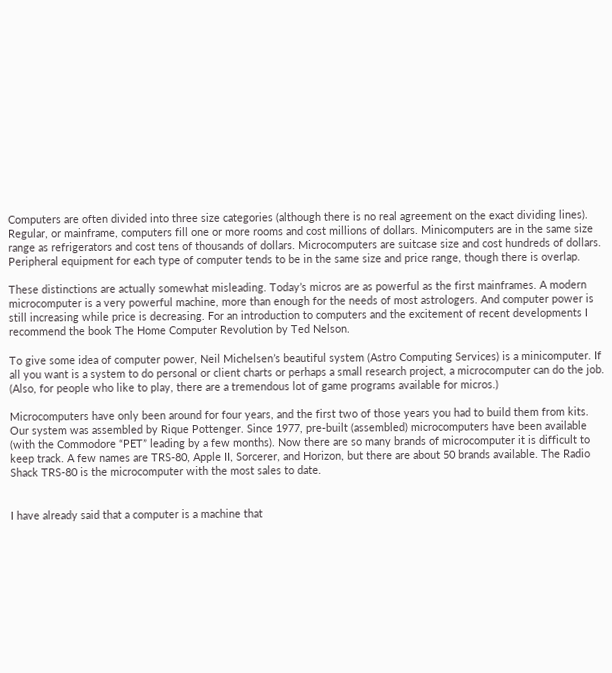Computers are often divided into three size categories (although there is no real agreement on the exact dividing lines). Regular, or mainframe, computers fill one or more rooms and cost millions of dollars. Minicomputers are in the same size range as refrigerators and cost tens of thousands of dollars. Microcomputers are suitcase size and cost hundreds of dollars. Peripheral equipment for each type of computer tends to be in the same size and price range, though there is overlap.

These distinctions are actually somewhat misleading. Today’s micros are as powerful as the first mainframes. A modern microcomputer is a very powerful machine, more than enough for the needs of most astrologers. And computer power is still increasing while price is decreasing. For an introduction to computers and the excitement of recent developments I recommend the book The Home Computer Revolution by Ted Nelson.

To give some idea of computer power, Neil Michelsen’s beautiful system (Astro Computing Services) is a minicomputer. If all you want is a system to do personal or client charts or perhaps a small research project, a microcomputer can do the job. (Also, for people who like to play, there are a tremendous lot of game programs available for micros.)

Microcomputers have only been around for four years, and the first two of those years you had to build them from kits. Our system was assembled by Rique Pottenger. Since 1977, pre-built (assembled) microcomputers have been available (with the Commodore “PET” leading by a few months). Now there are so many brands of microcomputer it is difficult to keep track. A few names are TRS-80, Apple II, Sorcerer, and Horizon, but there are about 50 brands available. The Radio Shack TRS-80 is the microcomputer with the most sales to date.


I have already said that a computer is a machine that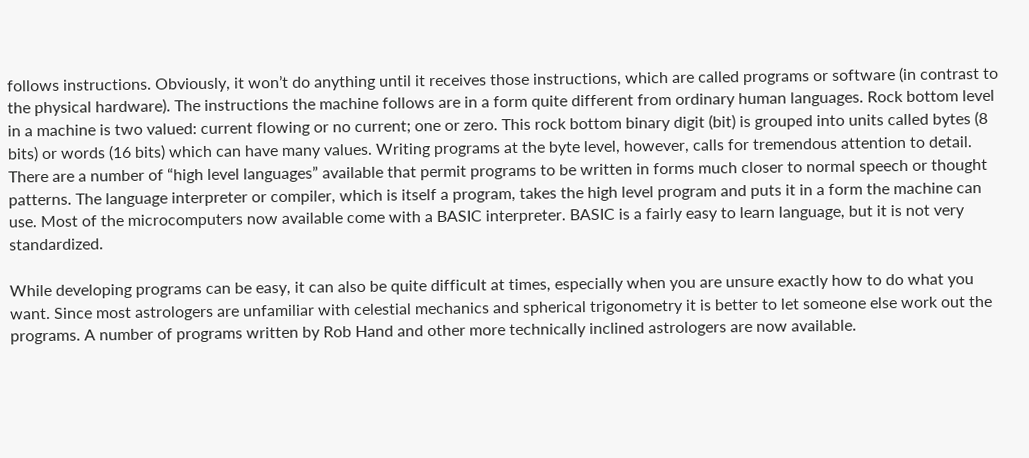follows instructions. Obviously, it won’t do anything until it receives those instructions, which are called programs or software (in contrast to the physical hardware). The instructions the machine follows are in a form quite different from ordinary human languages. Rock bottom level in a machine is two valued: current flowing or no current; one or zero. This rock bottom binary digit (bit) is grouped into units called bytes (8 bits) or words (16 bits) which can have many values. Writing programs at the byte level, however, calls for tremendous attention to detail. There are a number of “high level languages” available that permit programs to be written in forms much closer to normal speech or thought patterns. The language interpreter or compiler, which is itself a program, takes the high level program and puts it in a form the machine can use. Most of the microcomputers now available come with a BASIC interpreter. BASIC is a fairly easy to learn language, but it is not very standardized.

While developing programs can be easy, it can also be quite difficult at times, especially when you are unsure exactly how to do what you want. Since most astrologers are unfamiliar with celestial mechanics and spherical trigonometry it is better to let someone else work out the programs. A number of programs written by Rob Hand and other more technically inclined astrologers are now available.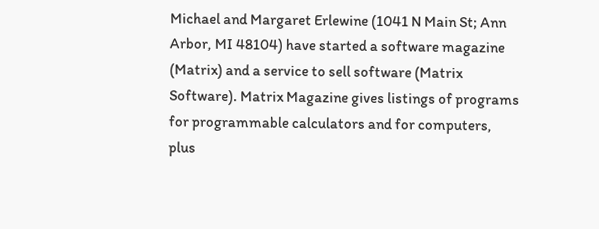Michael and Margaret Erlewine (1041 N Main St; Ann Arbor, MI 48104) have started a software magazine (Matrix) and a service to sell software (Matrix Software). Matrix Magazine gives listings of programs for programmable calculators and for computers, plus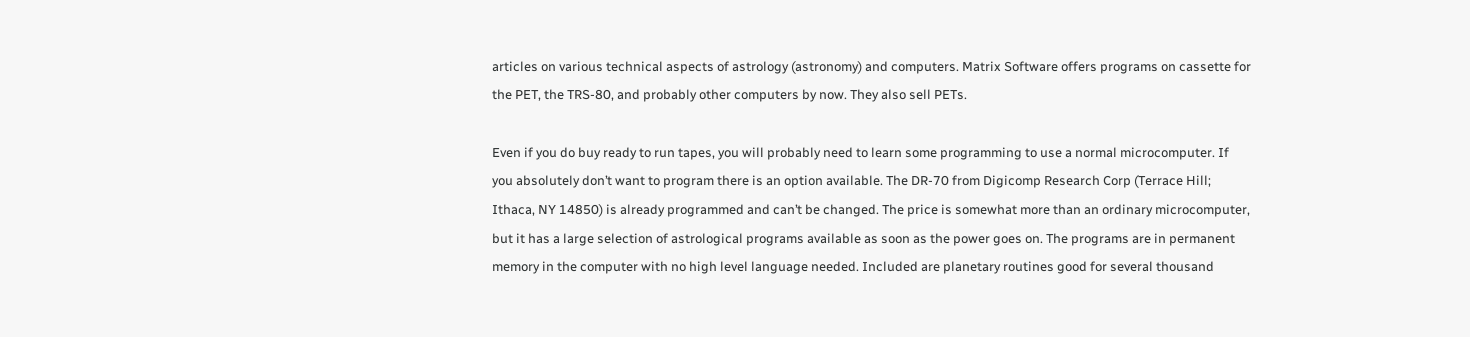articles on various technical aspects of astrology (astronomy) and computers. Matrix Software offers programs on cassette for the PET, the TRS-80, and probably other computers by now. They also sell PETs.

Even if you do buy ready to run tapes, you will probably need to learn some programming to use a normal microcomputer. If you absolutely don’t want to program there is an option available. The DR-70 from Digicomp Research Corp (Terrace Hill; Ithaca, NY 14850) is already programmed and can’t be changed. The price is somewhat more than an ordinary microcomputer, but it has a large selection of astrological programs available as soon as the power goes on. The programs are in permanent memory in the computer with no high level language needed. Included are planetary routines good for several thousand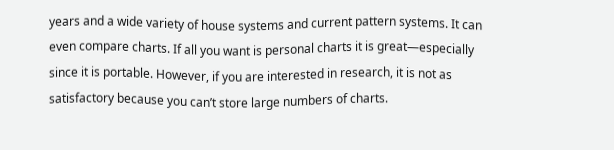years and a wide variety of house systems and current pattern systems. It can even compare charts. If all you want is personal charts it is great—especially since it is portable. However, if you are interested in research, it is not as satisfactory because you can’t store large numbers of charts.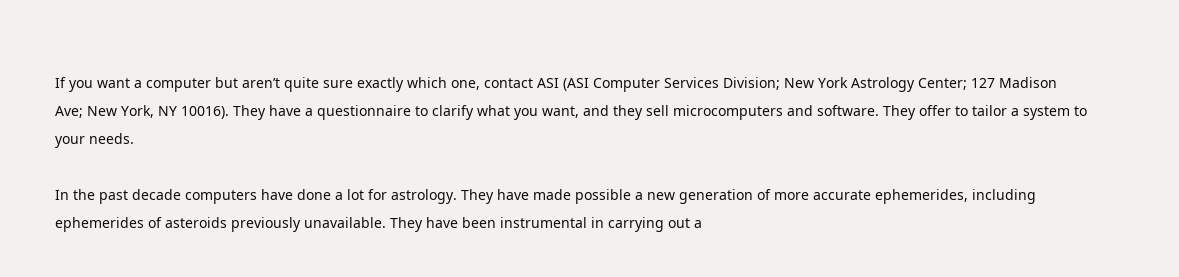If you want a computer but aren’t quite sure exactly which one, contact ASI (ASI Computer Services Division; New York Astrology Center; 127 Madison Ave; New York, NY 10016). They have a questionnaire to clarify what you want, and they sell microcomputers and software. They offer to tailor a system to your needs.

In the past decade computers have done a lot for astrology. They have made possible a new generation of more accurate ephemerides, including ephemerides of asteroids previously unavailable. They have been instrumental in carrying out a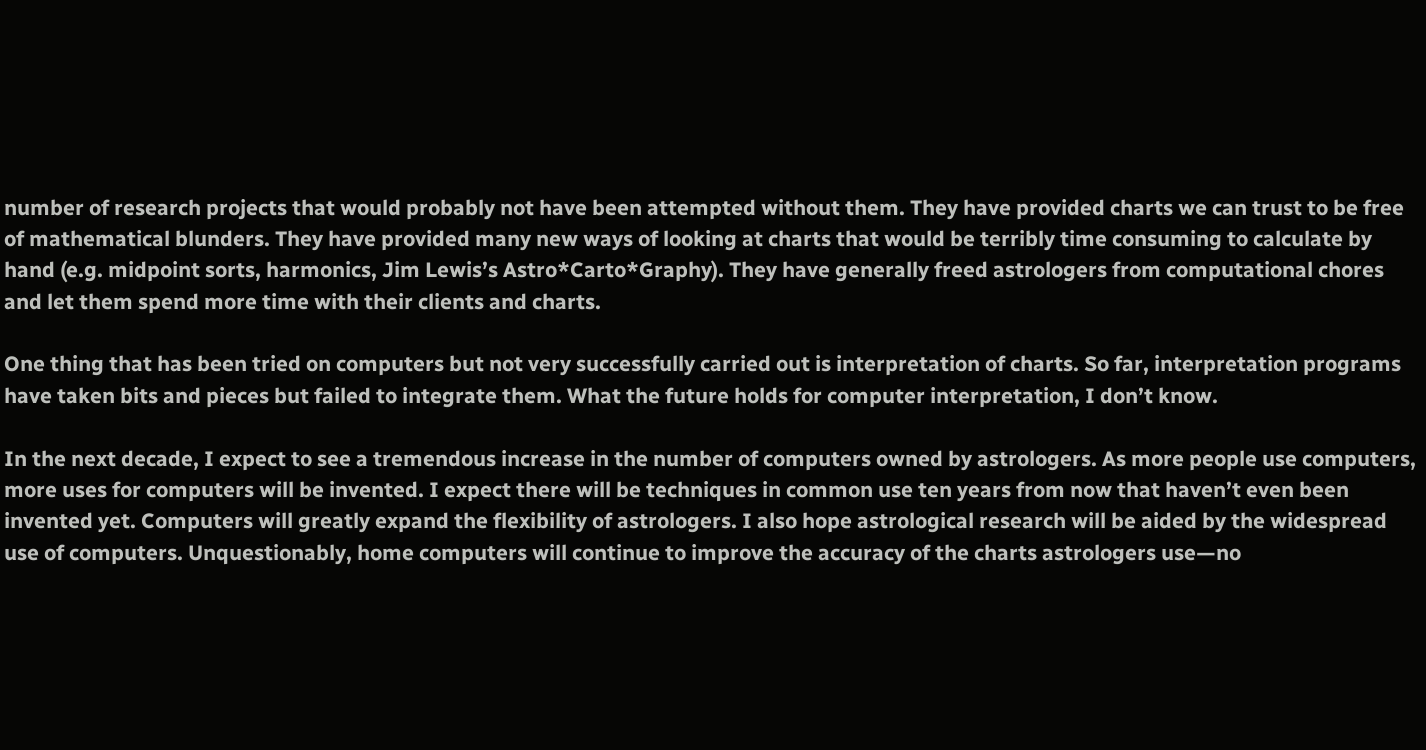number of research projects that would probably not have been attempted without them. They have provided charts we can trust to be free of mathematical blunders. They have provided many new ways of looking at charts that would be terribly time consuming to calculate by hand (e.g. midpoint sorts, harmonics, Jim Lewis’s Astro*Carto*Graphy). They have generally freed astrologers from computational chores and let them spend more time with their clients and charts.

One thing that has been tried on computers but not very successfully carried out is interpretation of charts. So far, interpretation programs have taken bits and pieces but failed to integrate them. What the future holds for computer interpretation, I don’t know.

In the next decade, I expect to see a tremendous increase in the number of computers owned by astrologers. As more people use computers, more uses for computers will be invented. I expect there will be techniques in common use ten years from now that haven’t even been invented yet. Computers will greatly expand the flexibility of astrologers. I also hope astrological research will be aided by the widespread use of computers. Unquestionably, home computers will continue to improve the accuracy of the charts astrologers use—no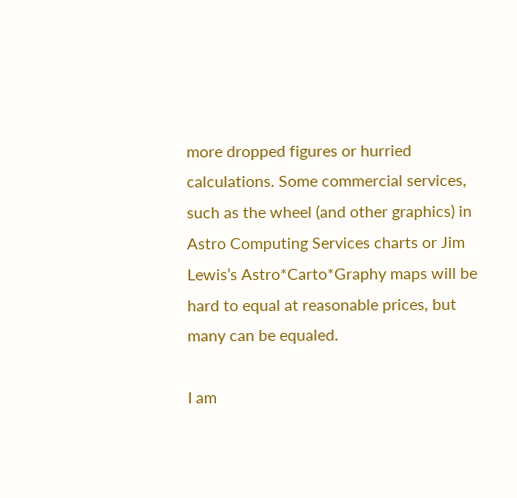more dropped figures or hurried calculations. Some commercial services, such as the wheel (and other graphics) in Astro Computing Services charts or Jim Lewis’s Astro*Carto*Graphy maps will be hard to equal at reasonable prices, but many can be equaled.

I am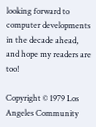looking forward to computer developments in the decade ahead, and hope my readers are too!

Copyright © 1979 Los Angeles Community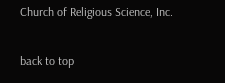Church of Religious Science, Inc.

back to top